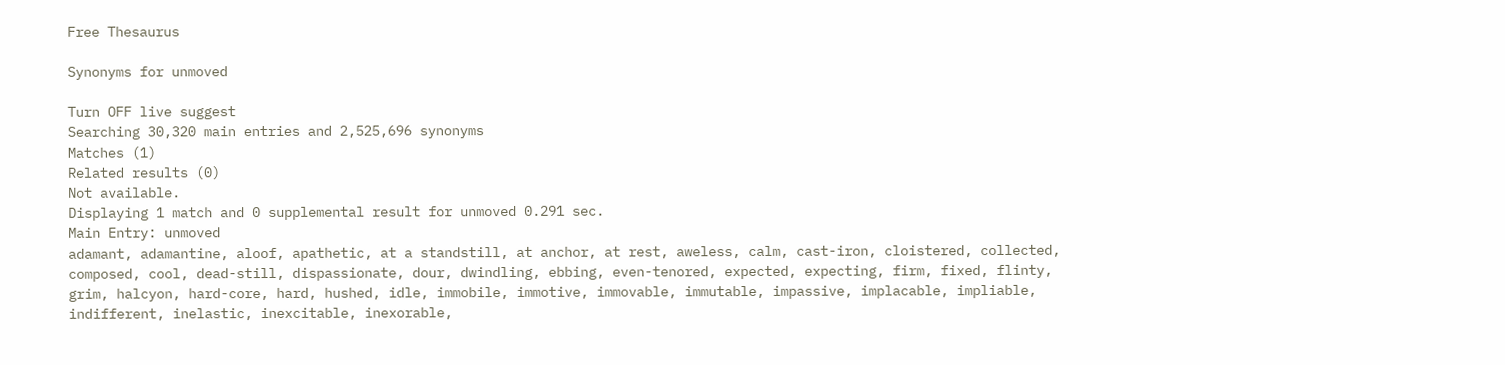Free Thesaurus

Synonyms for unmoved

Turn OFF live suggest
Searching 30,320 main entries and 2,525,696 synonyms
Matches (1)
Related results (0)
Not available.
Displaying 1 match and 0 supplemental result for unmoved 0.291 sec.
Main Entry: unmoved
adamant, adamantine, aloof, apathetic, at a standstill, at anchor, at rest, aweless, calm, cast-iron, cloistered, collected, composed, cool, dead-still, dispassionate, dour, dwindling, ebbing, even-tenored, expected, expecting, firm, fixed, flinty, grim, halcyon, hard-core, hard, hushed, idle, immobile, immotive, immovable, immutable, impassive, implacable, impliable, indifferent, inelastic, inexcitable, inexorable,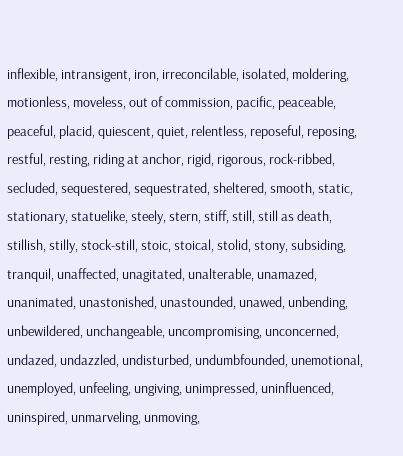inflexible, intransigent, iron, irreconcilable, isolated, moldering, motionless, moveless, out of commission, pacific, peaceable, peaceful, placid, quiescent, quiet, relentless, reposeful, reposing, restful, resting, riding at anchor, rigid, rigorous, rock-ribbed, secluded, sequestered, sequestrated, sheltered, smooth, static, stationary, statuelike, steely, stern, stiff, still, still as death, stillish, stilly, stock-still, stoic, stoical, stolid, stony, subsiding, tranquil, unaffected, unagitated, unalterable, unamazed, unanimated, unastonished, unastounded, unawed, unbending, unbewildered, unchangeable, uncompromising, unconcerned, undazed, undazzled, undisturbed, undumbfounded, unemotional, unemployed, unfeeling, ungiving, unimpressed, uninfluenced, uninspired, unmarveling, unmoving,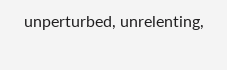unperturbed, unrelenting,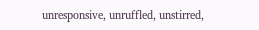unresponsive, unruffled, unstirred,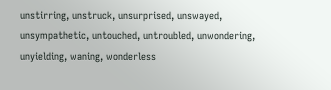unstirring, unstruck, unsurprised, unswayed, unsympathetic, untouched, untroubled, unwondering, unyielding, waning, wonderless